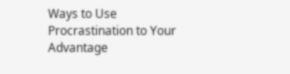Ways to Use Procrastination to Your Advantage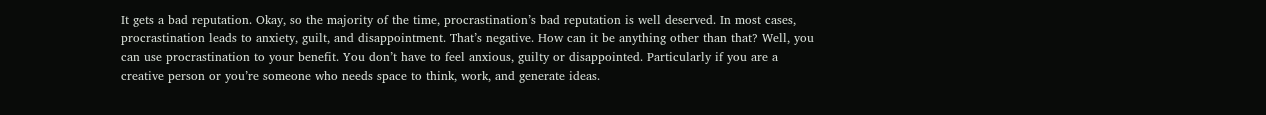It gets a bad reputation. Okay, so the majority of the time, procrastination’s bad reputation is well deserved. In most cases, procrastination leads to anxiety, guilt, and disappointment. That’s negative. How can it be anything other than that? Well, you can use procrastination to your benefit. You don’t have to feel anxious, guilty or disappointed. Particularly if you are a creative person or you’re someone who needs space to think, work, and generate ideas.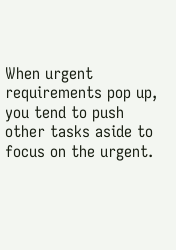When urgent requirements pop up, you tend to push other tasks aside to focus on the urgent.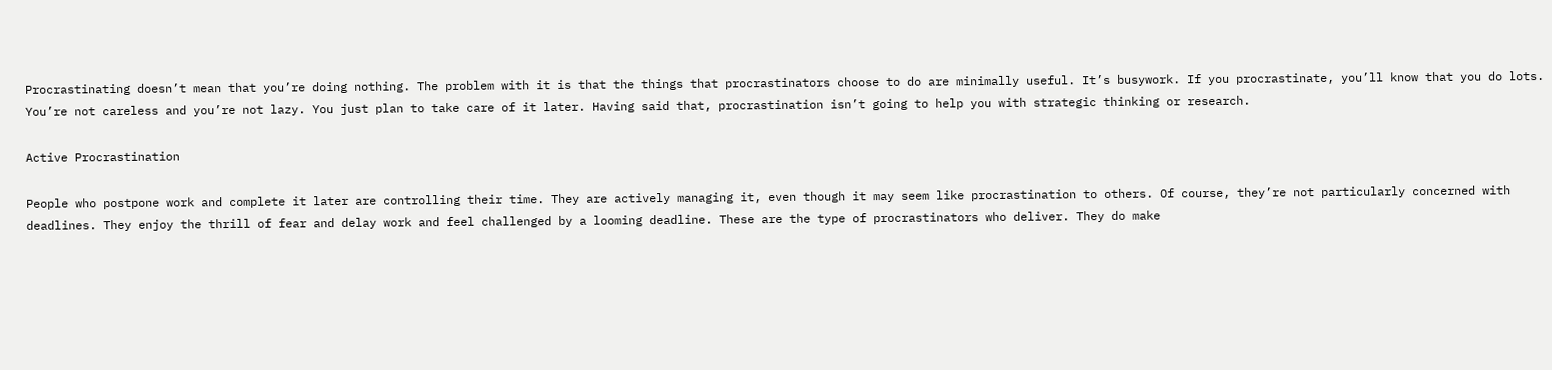Procrastinating doesn’t mean that you’re doing nothing. The problem with it is that the things that procrastinators choose to do are minimally useful. It’s busywork. If you procrastinate, you’ll know that you do lots. You’re not careless and you’re not lazy. You just plan to take care of it later. Having said that, procrastination isn’t going to help you with strategic thinking or research.

Active Procrastination

People who postpone work and complete it later are controlling their time. They are actively managing it, even though it may seem like procrastination to others. Of course, they’re not particularly concerned with deadlines. They enjoy the thrill of fear and delay work and feel challenged by a looming deadline. These are the type of procrastinators who deliver. They do make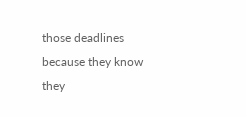those deadlines because they know they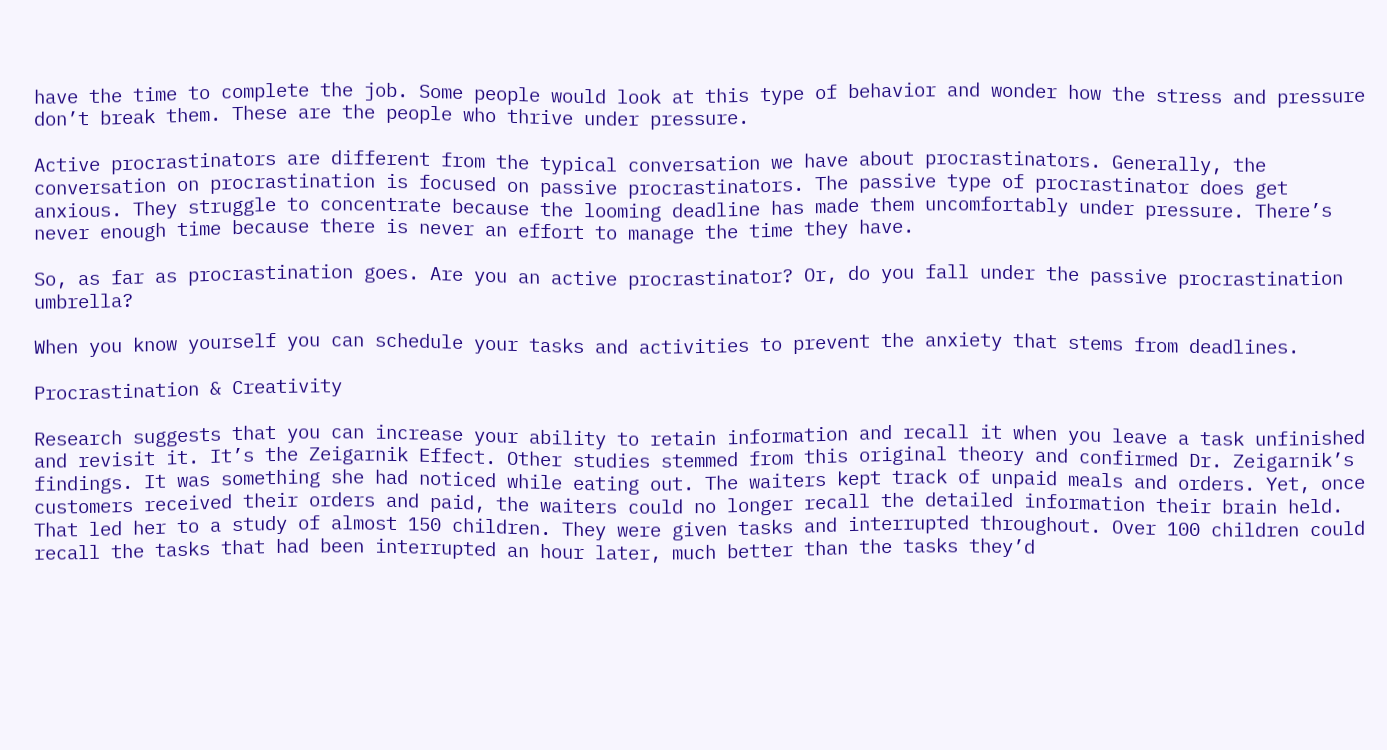have the time to complete the job. Some people would look at this type of behavior and wonder how the stress and pressure don’t break them. These are the people who thrive under pressure.

Active procrastinators are different from the typical conversation we have about procrastinators. Generally, the conversation on procrastination is focused on passive procrastinators. The passive type of procrastinator does get anxious. They struggle to concentrate because the looming deadline has made them uncomfortably under pressure. There’s never enough time because there is never an effort to manage the time they have.

So, as far as procrastination goes. Are you an active procrastinator? Or, do you fall under the passive procrastination umbrella?

When you know yourself you can schedule your tasks and activities to prevent the anxiety that stems from deadlines.

Procrastination & Creativity

Research suggests that you can increase your ability to retain information and recall it when you leave a task unfinished and revisit it. It’s the Zeigarnik Effect. Other studies stemmed from this original theory and confirmed Dr. Zeigarnik’s findings. It was something she had noticed while eating out. The waiters kept track of unpaid meals and orders. Yet, once customers received their orders and paid, the waiters could no longer recall the detailed information their brain held. That led her to a study of almost 150 children. They were given tasks and interrupted throughout. Over 100 children could recall the tasks that had been interrupted an hour later, much better than the tasks they’d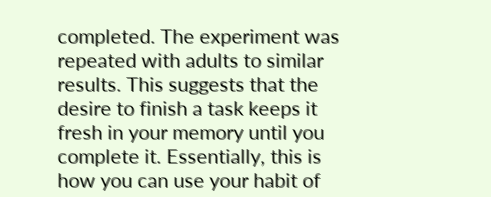completed. The experiment was repeated with adults to similar results. This suggests that the desire to finish a task keeps it fresh in your memory until you complete it. Essentially, this is how you can use your habit of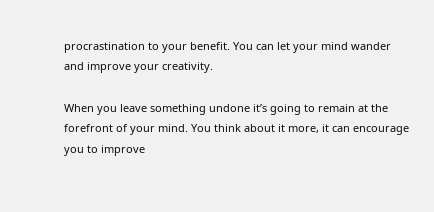procrastination to your benefit. You can let your mind wander and improve your creativity.

When you leave something undone it’s going to remain at the forefront of your mind. You think about it more, it can encourage you to improve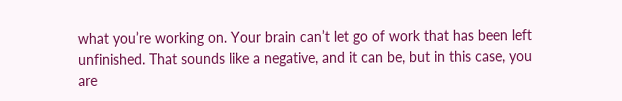what you’re working on. Your brain can’t let go of work that has been left unfinished. That sounds like a negative, and it can be, but in this case, you are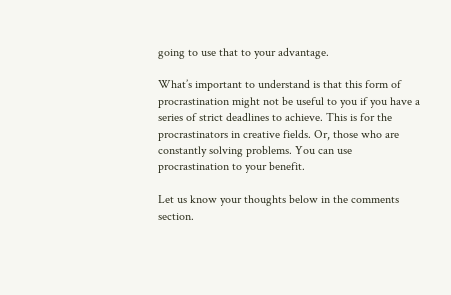going to use that to your advantage.

What’s important to understand is that this form of procrastination might not be useful to you if you have a series of strict deadlines to achieve. This is for the procrastinators in creative fields. Or, those who are constantly solving problems. You can use procrastination to your benefit.

Let us know your thoughts below in the comments section.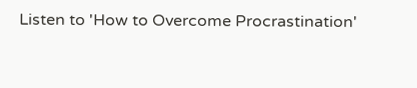Listen to 'How to Overcome Procrastination'